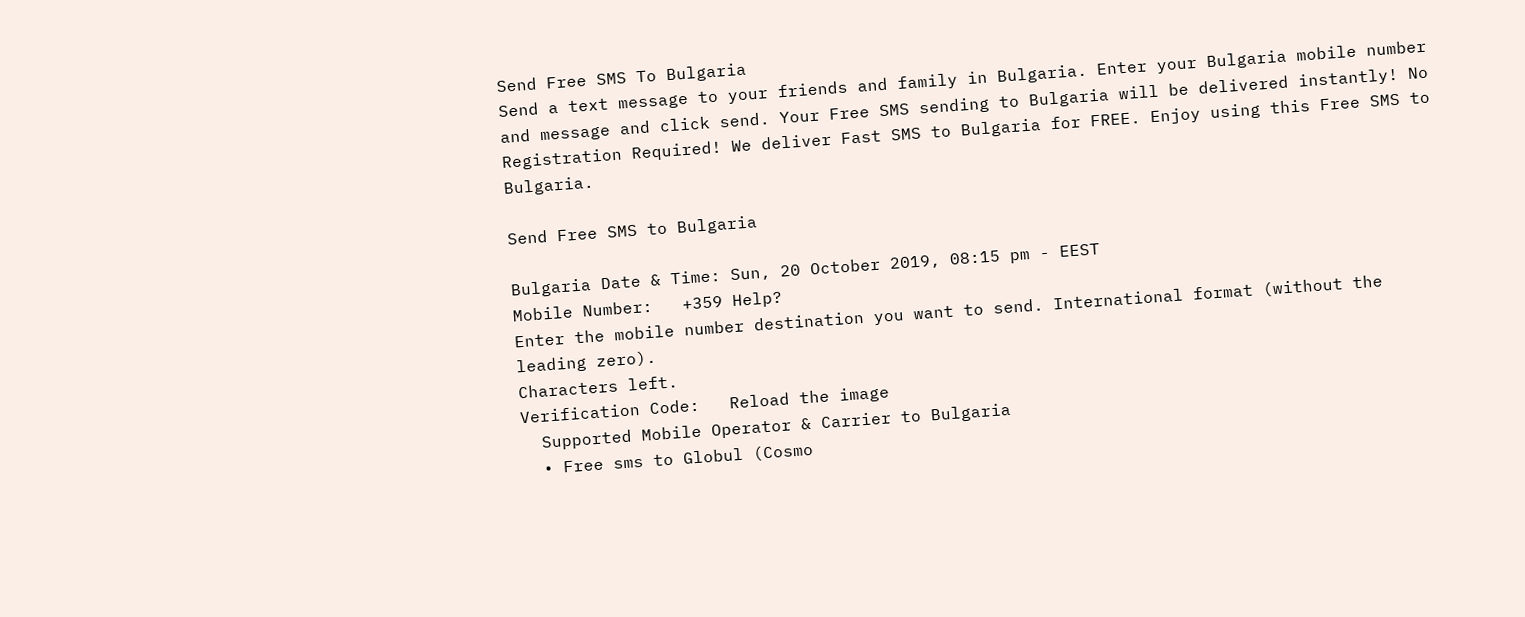Send Free SMS To Bulgaria
Send a text message to your friends and family in Bulgaria. Enter your Bulgaria mobile number and message and click send. Your Free SMS sending to Bulgaria will be delivered instantly! No Registration Required! We deliver Fast SMS to Bulgaria for FREE. Enjoy using this Free SMS to Bulgaria.

Send Free SMS to Bulgaria

Bulgaria Date & Time: Sun, 20 October 2019, 08:15 pm - EEST
Mobile Number:   +359 Help?
Enter the mobile number destination you want to send. International format (without the leading zero).
Characters left.
Verification Code:   Reload the image
  Supported Mobile Operator & Carrier to Bulgaria
  • Free sms to Globul (Cosmo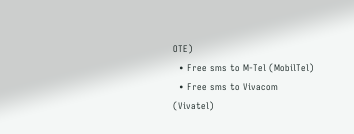OTE)
  • Free sms to M-Tel (MobilTel)
  • Free sms to Vivacom (Vivatel)